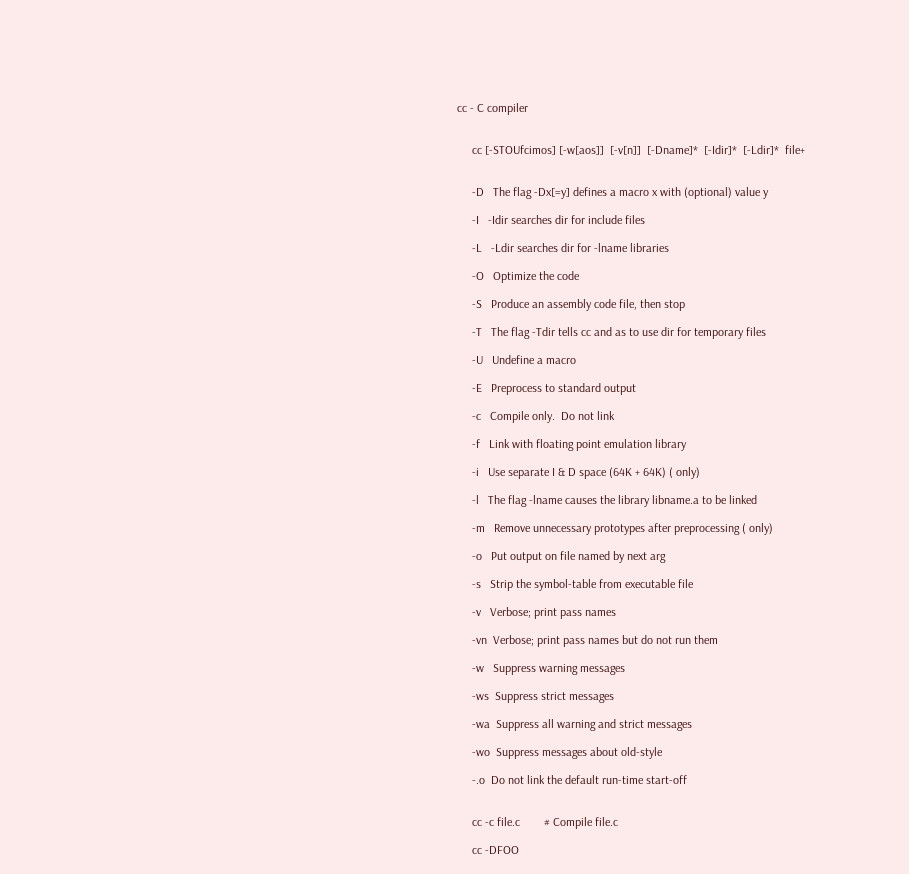cc - C compiler


     cc [-STOUfcimos] [-w[aos]]  [-v[n]]  [-Dname]*  [-Idir]*  [-Ldir]*  file+


     -D   The flag -Dx[=y] defines a macro x with (optional) value y

     -I   -Idir searches dir for include files

     -L   -Ldir searches dir for -lname libraries

     -O   Optimize the code

     -S   Produce an assembly code file, then stop

     -T   The flag -Tdir tells cc and as to use dir for temporary files

     -U   Undefine a macro

     -E   Preprocess to standard output

     -c   Compile only.  Do not link

     -f   Link with floating point emulation library

     -i   Use separate I & D space (64K + 64K) ( only)

     -l   The flag -lname causes the library libname.a to be linked

     -m   Remove unnecessary prototypes after preprocessing ( only)

     -o   Put output on file named by next arg

     -s   Strip the symbol-table from executable file

     -v   Verbose; print pass names

     -vn  Verbose; print pass names but do not run them

     -w   Suppress warning messages

     -ws  Suppress strict messages

     -wa  Suppress all warning and strict messages

     -wo  Suppress messages about old-style

     -.o  Do not link the default run-time start-off


     cc -c file.c        # Compile file.c

     cc -DFOO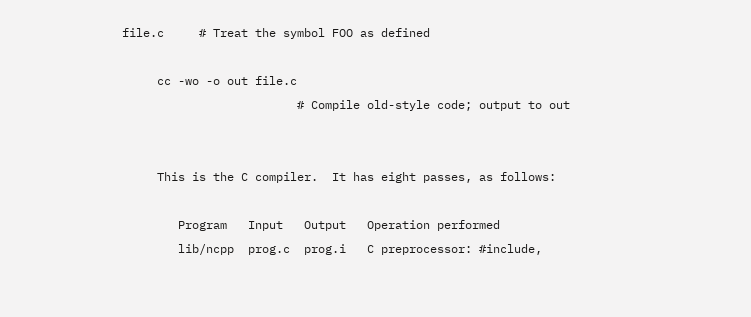file.c     # Treat the symbol FOO as defined

     cc -wo -o out file.c
                         # Compile old-style code; output to out


     This is the C compiler.  It has eight passes, as follows:

        Program   Input   Output   Operation performed
        lib/ncpp  prog.c  prog.i   C preprocessor: #include,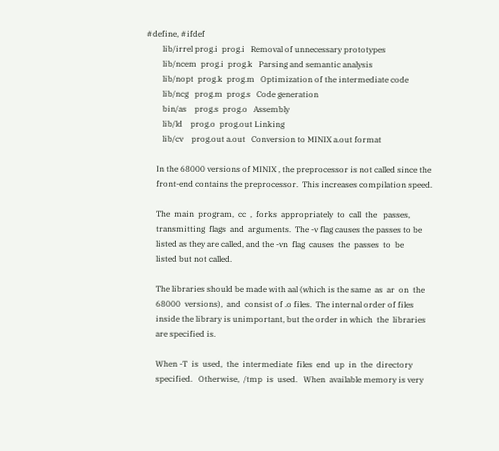#define, #ifdef
        lib/irrel prog.i  prog.i   Removal of unnecessary prototypes
        lib/ncem  prog.i  prog.k   Parsing and semantic analysis
        lib/nopt  prog.k  prog.m   Optimization of the intermediate code
        lib/ncg   prog.m  prog.s   Code generation
        bin/as    prog.s  prog.o   Assembly
        lib/ld    prog.o  prog.out Linking
        lib/cv    prog.out a.out   Conversion to MINIX a.out format

     In the 68000 versions of MINIX , the preprocessor is not called since the
     front-end contains the preprocessor.  This increases compilation speed.

     The  main  program,  cc  ,  forks  appropriately  to  call  the   passes,
     transmitting  flags  and  arguments.  The -v flag causes the passes to be
     listed as they are called, and the -vn  flag  causes  the  passes  to  be
     listed but not called.

     The libraries should be made with aal (which is the same  as  ar  on  the
     68000  versions),  and  consist of .o files.  The internal order of files
     inside the library is unimportant, but the order in which  the  libraries
     are specified is.

     When -T  is  used,  the  intermediate  files  end  up  in  the  directory
     specified.   Otherwise,  /tmp  is  used.   When  available memory is very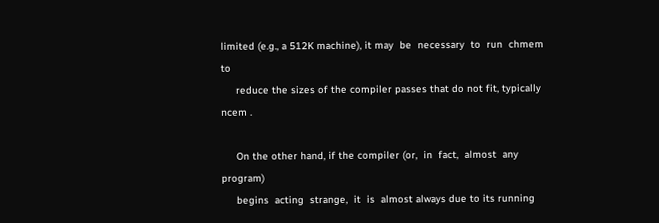limited (e.g., a 512K machine), it may  be  necessary  to  run  chmem  to
     reduce the sizes of the compiler passes that do not fit, typically ncem .

     On the other hand, if the compiler (or,  in  fact,  almost  any  program)
     begins  acting  strange,  it  is  almost always due to its running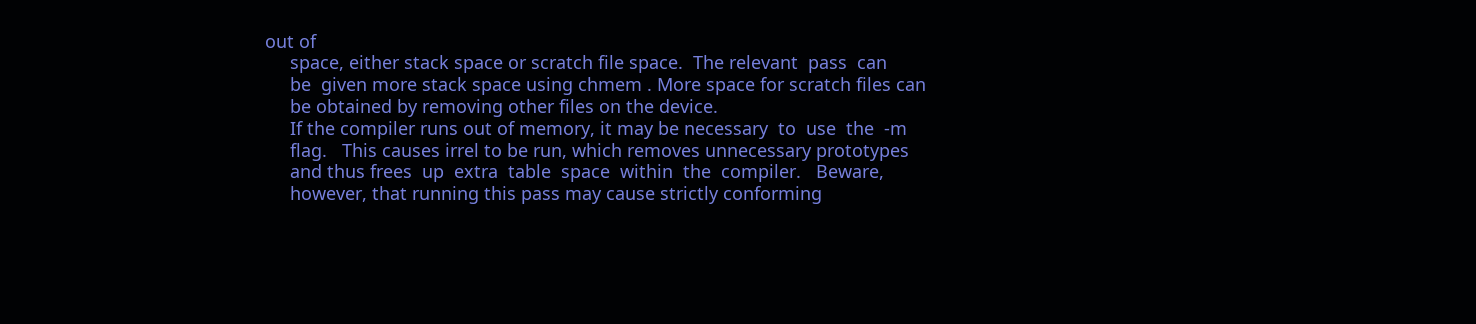out of
     space, either stack space or scratch file space.  The relevant  pass  can
     be  given more stack space using chmem . More space for scratch files can
     be obtained by removing other files on the device.
     If the compiler runs out of memory, it may be necessary  to  use  the  -m
     flag.   This causes irrel to be run, which removes unnecessary prototypes
     and thus frees  up  extra  table  space  within  the  compiler.   Beware,
     however, that running this pass may cause strictly conforming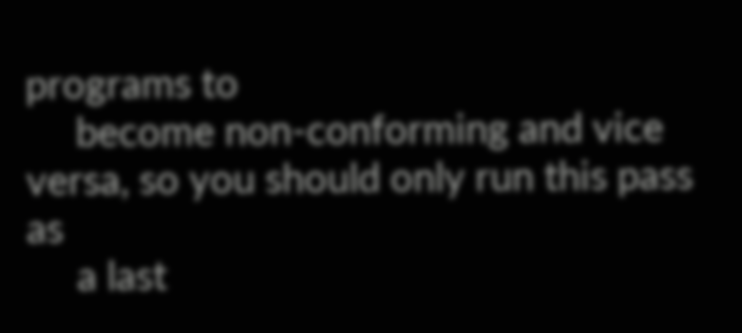programs to
     become non-conforming and vice versa, so you should only run this pass as
     a last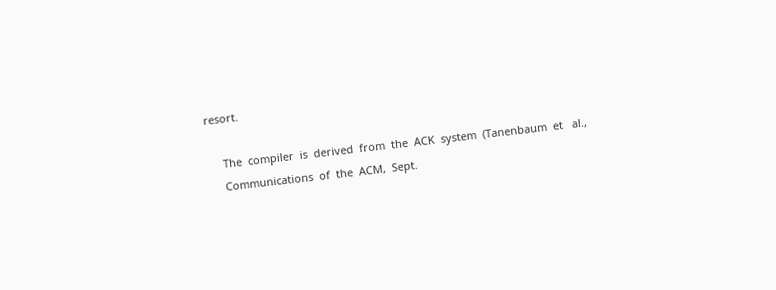resort.

     The  compiler  is  derived  from  the  ACK  system  (Tanenbaum  et   al.,
     Communications  of  the  ACM,  Sept.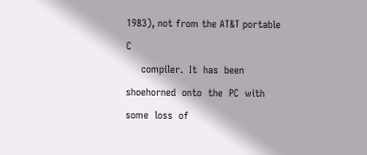1983), not from the AT&T portable C
     compiler.  It  has  been  shoehorned  onto  the  PC  with  some  loss  of